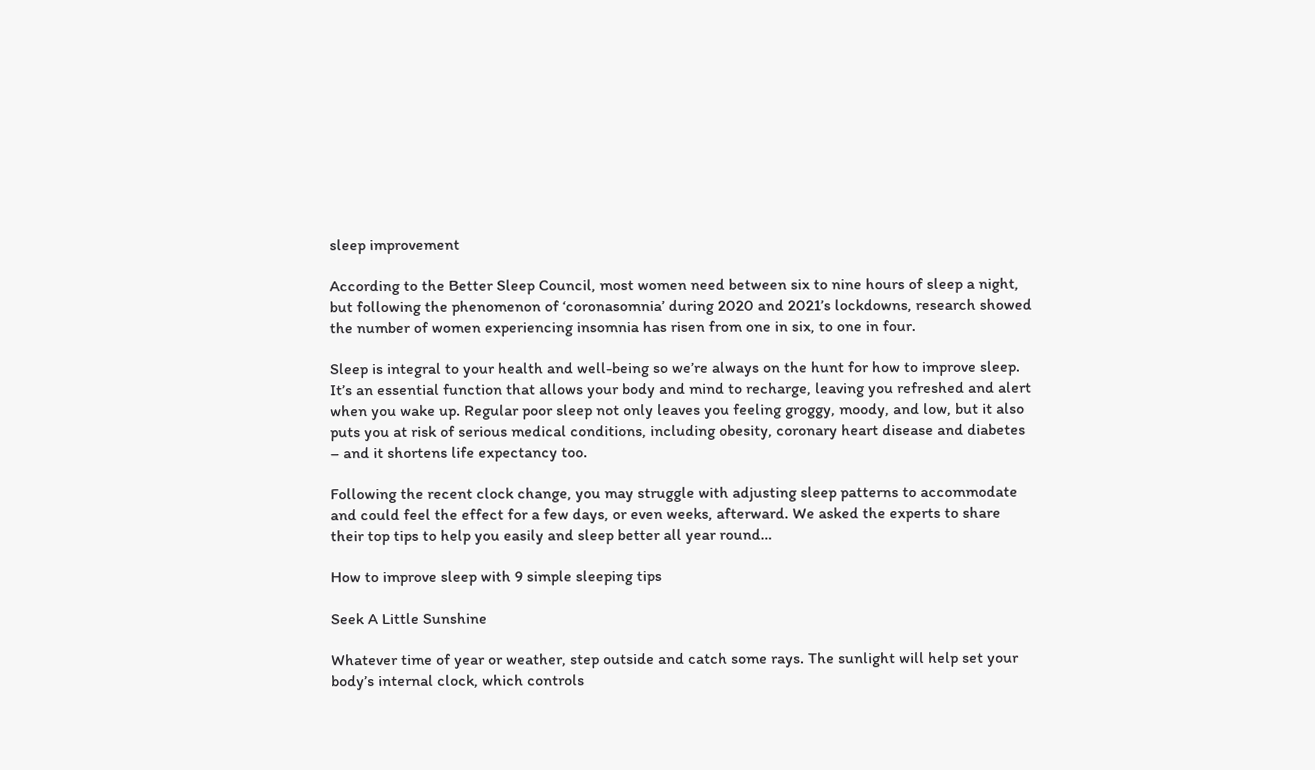sleep improvement

According to the Better Sleep Council, most women need between six to nine hours of sleep a night, but following the phenomenon of ‘coronasomnia’ during 2020 and 2021’s lockdowns, research showed the number of women experiencing insomnia has risen from one in six, to one in four.

Sleep is integral to your health and well-being so we’re always on the hunt for how to improve sleep. It’s an essential function that allows your body and mind to recharge, leaving you refreshed and alert when you wake up. Regular poor sleep not only leaves you feeling groggy, moody, and low, but it also puts you at risk of serious medical conditions, including obesity, coronary heart disease and diabetes – and it shortens life expectancy too.

Following the recent clock change, you may struggle with adjusting sleep patterns to accommodate and could feel the effect for a few days, or even weeks, afterward. We asked the experts to share their top tips to help you easily and sleep better all year round…

How to improve sleep with 9 simple sleeping tips

Seek A Little Sunshine

Whatever time of year or weather, step outside and catch some rays. The sunlight will help set your body’s internal clock, which controls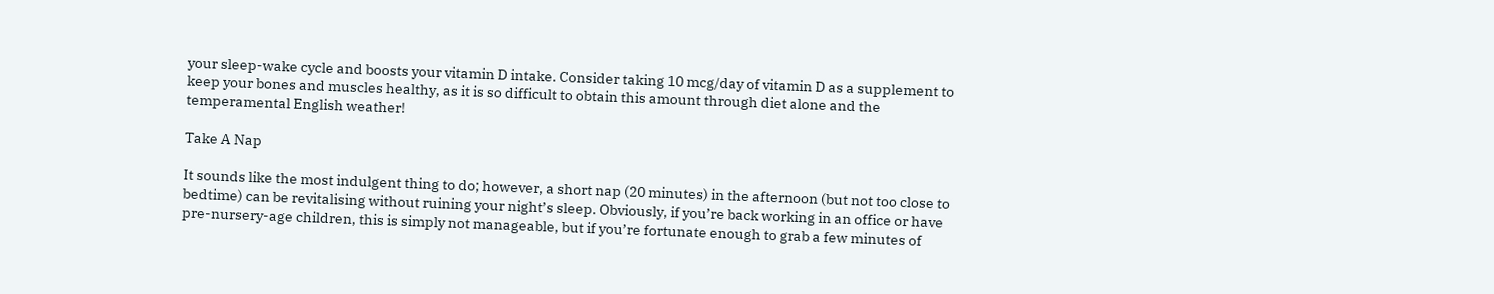your sleep-wake cycle and boosts your vitamin D intake. Consider taking 10 mcg/day of vitamin D as a supplement to keep your bones and muscles healthy, as it is so difficult to obtain this amount through diet alone and the temperamental English weather!

Take A Nap

It sounds like the most indulgent thing to do; however, a short nap (20 minutes) in the afternoon (but not too close to bedtime) can be revitalising without ruining your night’s sleep. Obviously, if you’re back working in an office or have pre-nursery-age children, this is simply not manageable, but if you’re fortunate enough to grab a few minutes of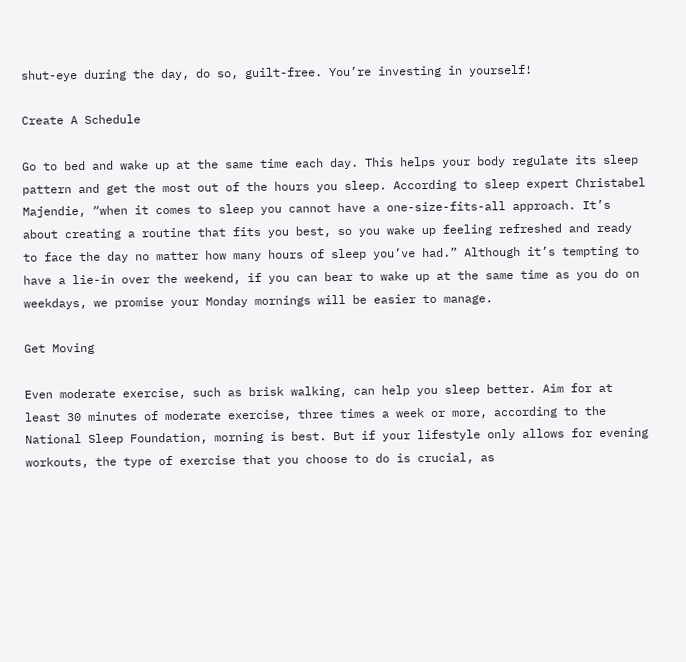shut-eye during the day, do so, guilt-free. You’re investing in yourself!

Create A Schedule

Go to bed and wake up at the same time each day. This helps your body regulate its sleep pattern and get the most out of the hours you sleep. According to sleep expert Christabel Majendie, “when it comes to sleep you cannot have a one-size-fits-all approach. It’s about creating a routine that fits you best, so you wake up feeling refreshed and ready to face the day no matter how many hours of sleep you’ve had.” Although it’s tempting to have a lie-in over the weekend, if you can bear to wake up at the same time as you do on weekdays, we promise your Monday mornings will be easier to manage.

Get Moving

Even moderate exercise, such as brisk walking, can help you sleep better. Aim for at least 30 minutes of moderate exercise, three times a week or more, according to the National Sleep Foundation, morning is best. But if your lifestyle only allows for evening workouts, the type of exercise that you choose to do is crucial, as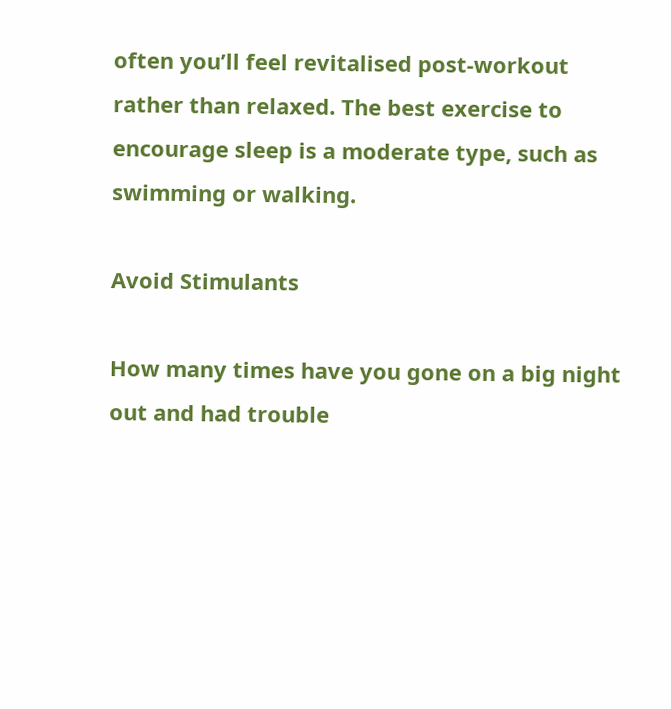often you’ll feel revitalised post-workout rather than relaxed. The best exercise to encourage sleep is a moderate type, such as swimming or walking.

Avoid Stimulants

How many times have you gone on a big night out and had trouble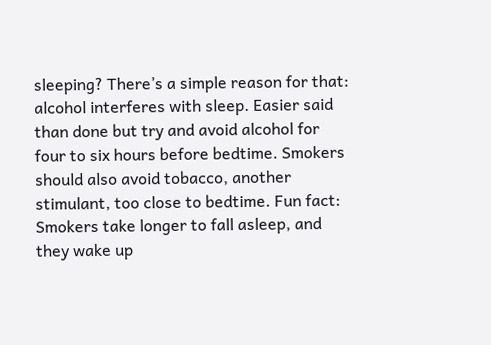sleeping? There’s a simple reason for that: alcohol interferes with sleep. Easier said than done but try and avoid alcohol for four to six hours before bedtime. Smokers should also avoid tobacco, another stimulant, too close to bedtime. Fun fact: Smokers take longer to fall asleep, and they wake up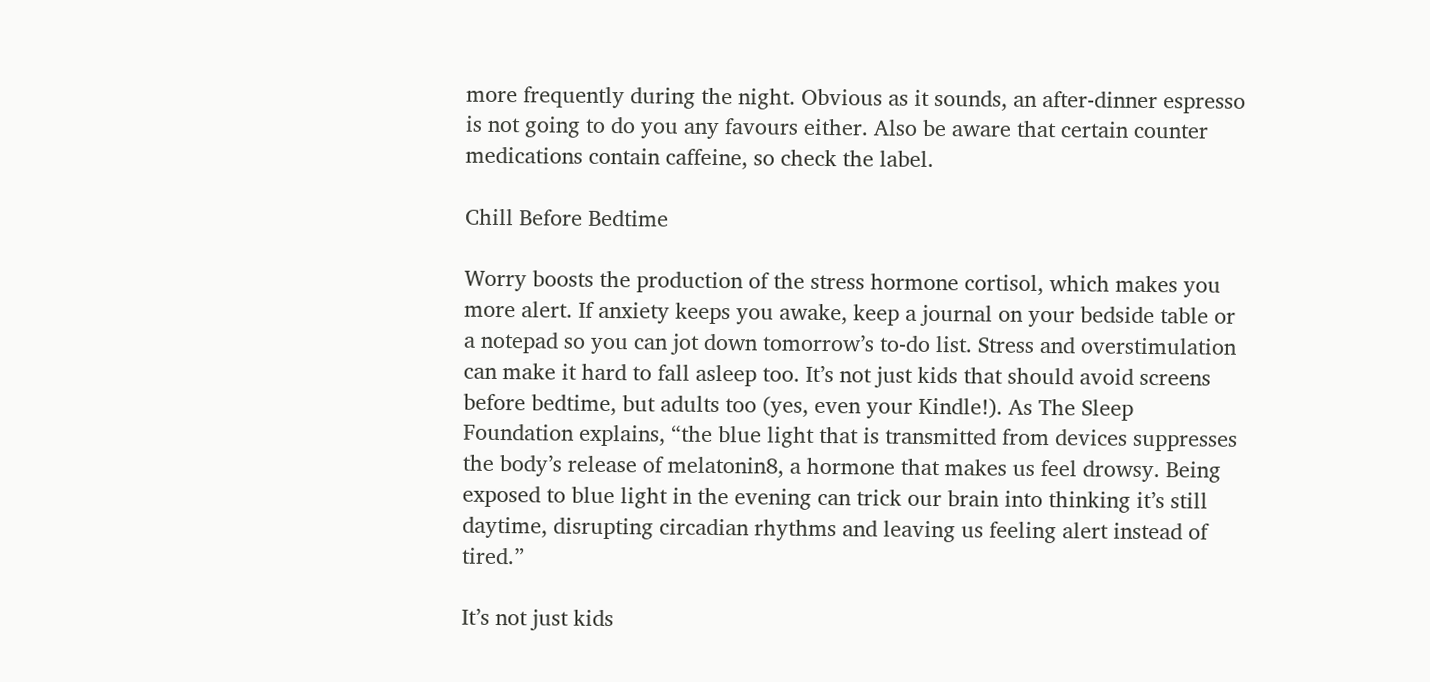more frequently during the night. Obvious as it sounds, an after-dinner espresso is not going to do you any favours either. Also be aware that certain counter medications contain caffeine, so check the label.

Chill Before Bedtime

Worry boosts the production of the stress hormone cortisol, which makes you more alert. If anxiety keeps you awake, keep a journal on your bedside table or a notepad so you can jot down tomorrow’s to-do list. Stress and overstimulation can make it hard to fall asleep too. It’s not just kids that should avoid screens before bedtime, but adults too (yes, even your Kindle!). As The Sleep Foundation explains, “the blue light that is transmitted from devices suppresses the body’s release of melatonin8, a hormone that makes us feel drowsy. Being exposed to blue light in the evening can trick our brain into thinking it’s still daytime, disrupting circadian rhythms and leaving us feeling alert instead of tired.”

It’s not just kids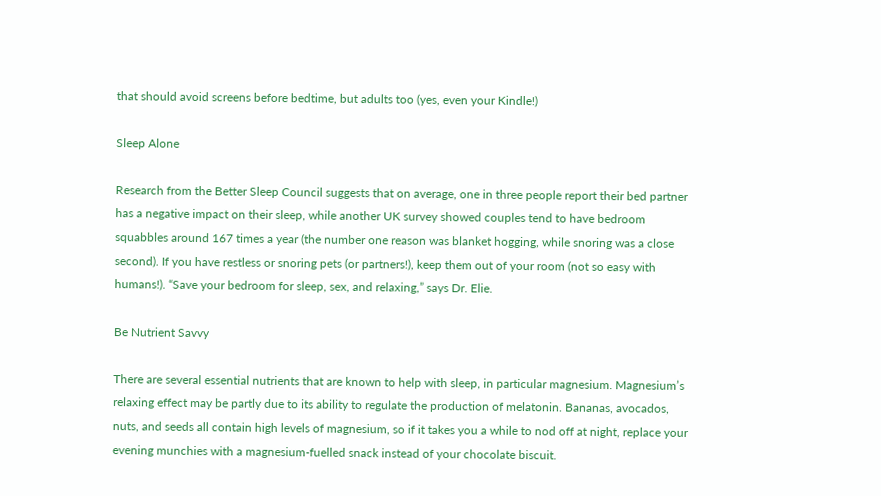that should avoid screens before bedtime, but adults too (yes, even your Kindle!)

Sleep Alone

Research from the Better Sleep Council suggests that on average, one in three people report their bed partner has a negative impact on their sleep, while another UK survey showed couples tend to have bedroom squabbles around 167 times a year (the number one reason was blanket hogging, while snoring was a close second). If you have restless or snoring pets (or partners!), keep them out of your room (not so easy with humans!). “Save your bedroom for sleep, sex, and relaxing,” says Dr. Elie.

Be Nutrient Savvy

There are several essential nutrients that are known to help with sleep, in particular magnesium. Magnesium’s relaxing effect may be partly due to its ability to regulate the production of melatonin. Bananas, avocados, nuts, and seeds all contain high levels of magnesium, so if it takes you a while to nod off at night, replace your evening munchies with a magnesium-fuelled snack instead of your chocolate biscuit.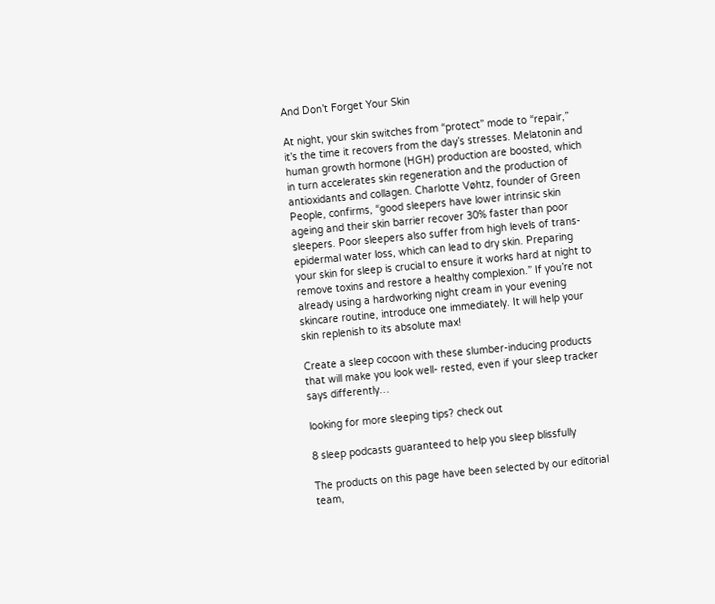And Don’t Forget Your Skin

At night, your skin switches from “protect” mode to “repair,” it’s the time it recovers from the day’s stresses. Melatonin and human growth hormone (HGH) production are boosted, which in turn accelerates skin regeneration and the production of antioxidants and collagen. Charlotte Vøhtz, founder of Green People, confirms, “good sleepers have lower intrinsic skin ageing and their skin barrier recover 30% faster than poor sleepers. Poor sleepers also suffer from high levels of trans-epidermal water loss, which can lead to dry skin. Preparing your skin for sleep is crucial to ensure it works hard at night to remove toxins and restore a healthy complexion.” If you’re not already using a hardworking night cream in your evening skincare routine, introduce one immediately. It will help your skin replenish to its absolute max!

Create a sleep cocoon with these slumber-inducing products that will make you look well- rested, even if your sleep tracker says differently…

looking for more sleeping tips? check out

8 sleep podcasts guaranteed to help you sleep blissfully

The products on this page have been selected by our editorial team,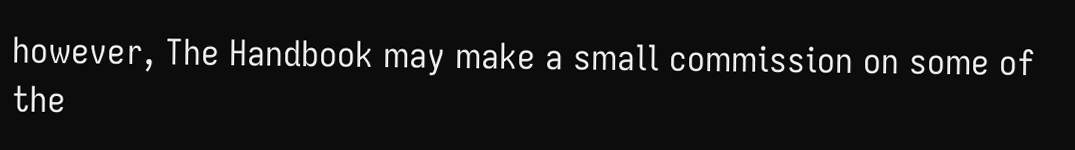however, The Handbook may make a small commission on some of the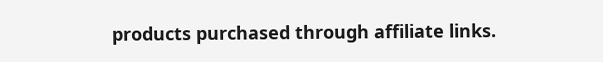products purchased through affiliate links.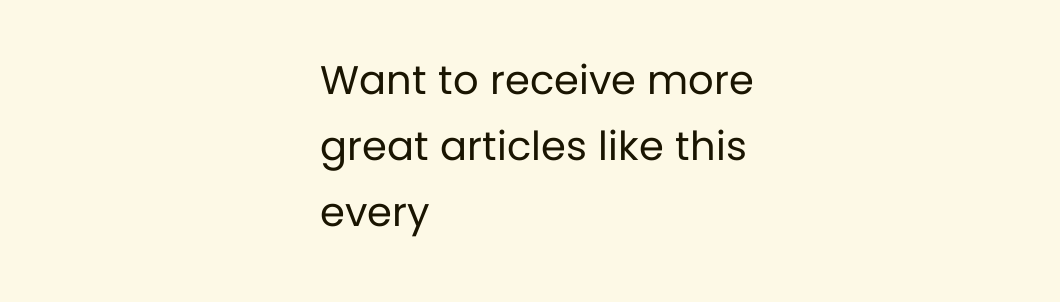Want to receive more great articles like this every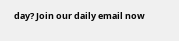day? Join our daily email now